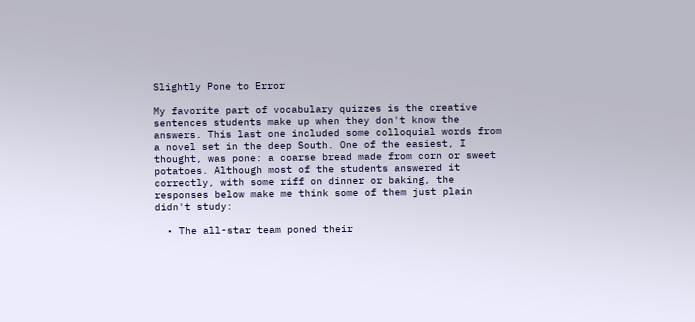Slightly Pone to Error

My favorite part of vocabulary quizzes is the creative sentences students make up when they don't know the answers. This last one included some colloquial words from a novel set in the deep South. One of the easiest, I thought, was pone: a coarse bread made from corn or sweet potatoes. Although most of the students answered it correctly, with some riff on dinner or baking, the responses below make me think some of them just plain didn't study:

  • The all-star team poned their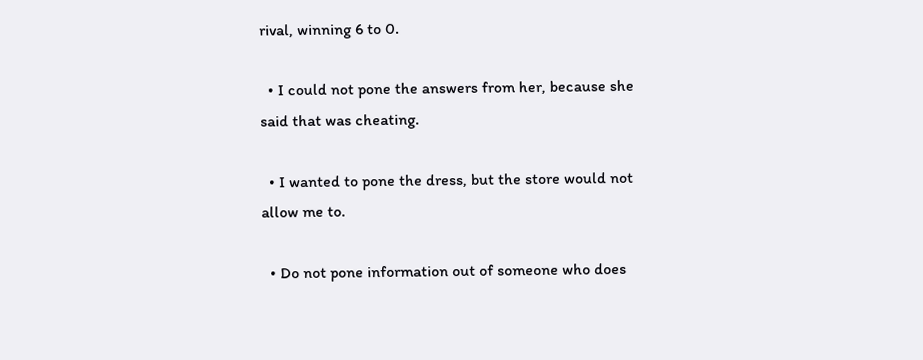rival, winning 6 to 0.

  • I could not pone the answers from her, because she said that was cheating.

  • I wanted to pone the dress, but the store would not allow me to.

  • Do not pone information out of someone who does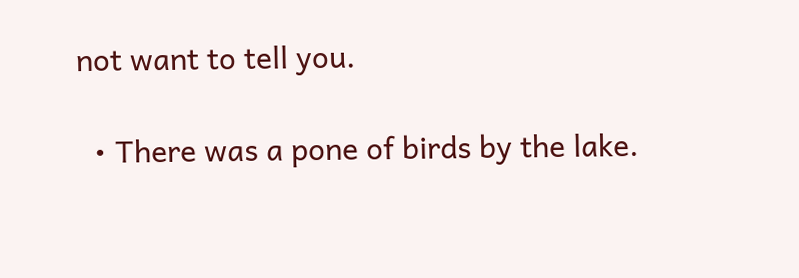not want to tell you.

  • There was a pone of birds by the lake.